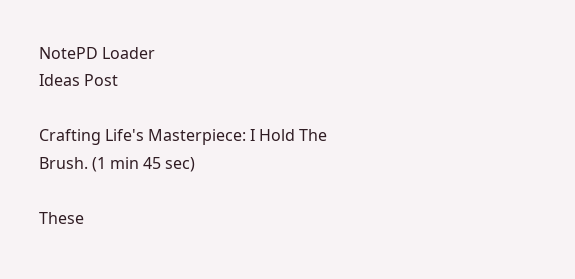NotePD Loader
Ideas Post

Crafting Life's Masterpiece: I Hold The Brush. (1 min 45 sec)

These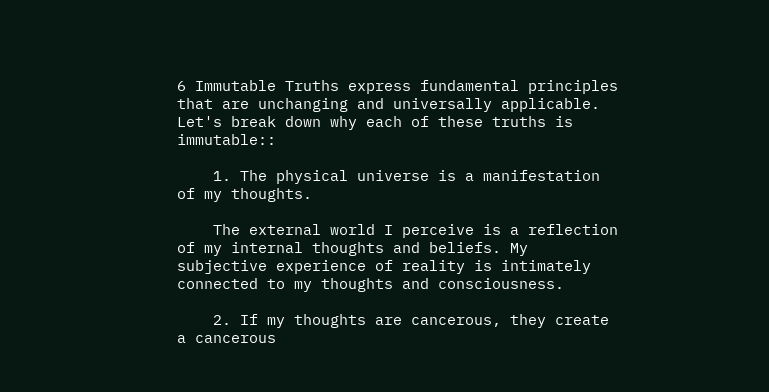6 Immutable Truths express fundamental principles that are unchanging and universally applicable.
Let's break down why each of these truths is immutable::

    1. The physical universe is a manifestation of my thoughts.

    The external world I perceive is a reflection of my internal thoughts and beliefs. My subjective experience of reality is intimately connected to my thoughts and consciousness.

    2. If my thoughts are cancerous, they create a cancerous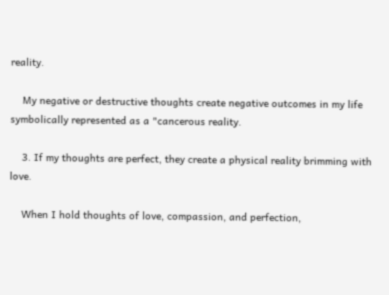reality.

    My negative or destructive thoughts create negative outcomes in my life symbolically represented as a "cancerous reality.

    3. If my thoughts are perfect, they create a physical reality brimming with love.

    When I hold thoughts of love, compassion, and perfection,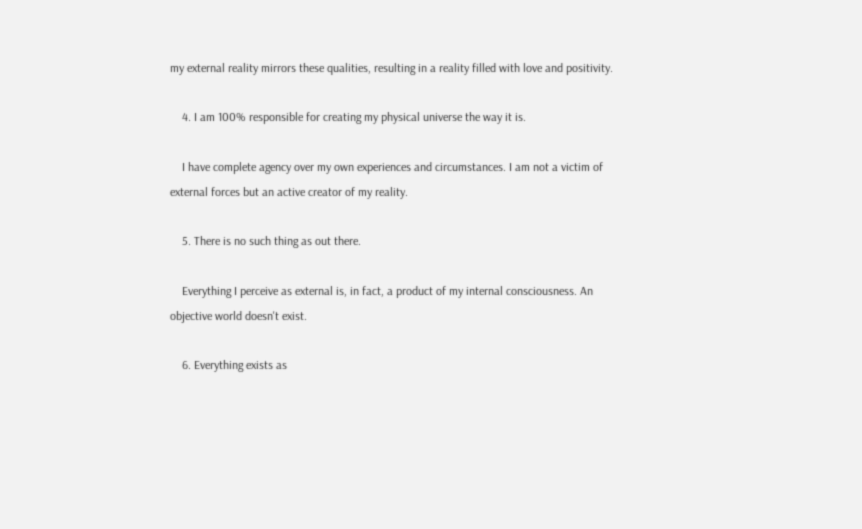my external reality mirrors these qualities, resulting in a reality filled with love and positivity.

    4. I am 100% responsible for creating my physical universe the way it is.

    I have complete agency over my own experiences and circumstances. I am not a victim of external forces but an active creator of my reality.

    5. There is no such thing as out there.

    Everything I perceive as external is, in fact, a product of my internal consciousness. An objective world doesn't exist.

    6. Everything exists as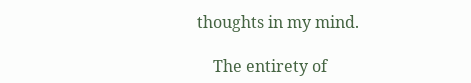thoughts in my mind.

    The entirety of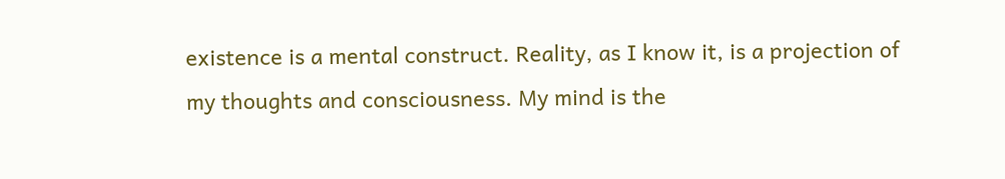existence is a mental construct. Reality, as I know it, is a projection of my thoughts and consciousness. My mind is the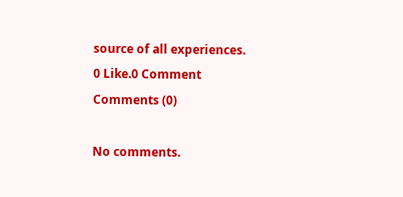source of all experiences.
0 Like.0 Comment
Comments (0)

No comments.